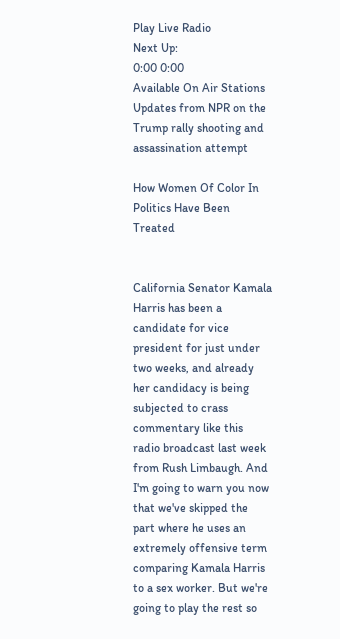Play Live Radio
Next Up:
0:00 0:00
Available On Air Stations
Updates from NPR on the Trump rally shooting and assassination attempt

How Women Of Color In Politics Have Been Treated


California Senator Kamala Harris has been a candidate for vice president for just under two weeks, and already her candidacy is being subjected to crass commentary like this radio broadcast last week from Rush Limbaugh. And I'm going to warn you now that we've skipped the part where he uses an extremely offensive term comparing Kamala Harris to a sex worker. But we're going to play the rest so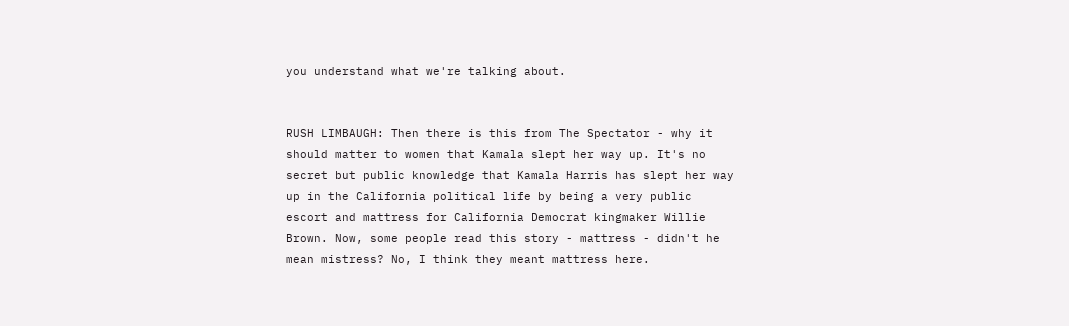you understand what we're talking about.


RUSH LIMBAUGH: Then there is this from The Spectator - why it should matter to women that Kamala slept her way up. It's no secret but public knowledge that Kamala Harris has slept her way up in the California political life by being a very public escort and mattress for California Democrat kingmaker Willie Brown. Now, some people read this story - mattress - didn't he mean mistress? No, I think they meant mattress here.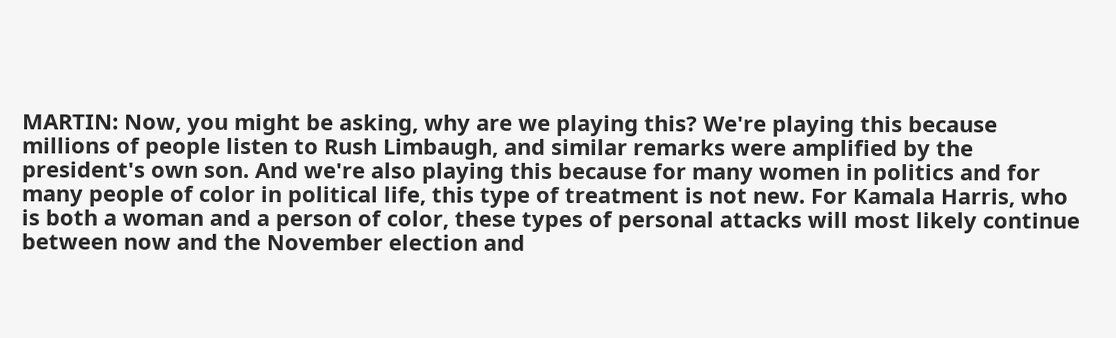MARTIN: Now, you might be asking, why are we playing this? We're playing this because millions of people listen to Rush Limbaugh, and similar remarks were amplified by the president's own son. And we're also playing this because for many women in politics and for many people of color in political life, this type of treatment is not new. For Kamala Harris, who is both a woman and a person of color, these types of personal attacks will most likely continue between now and the November election and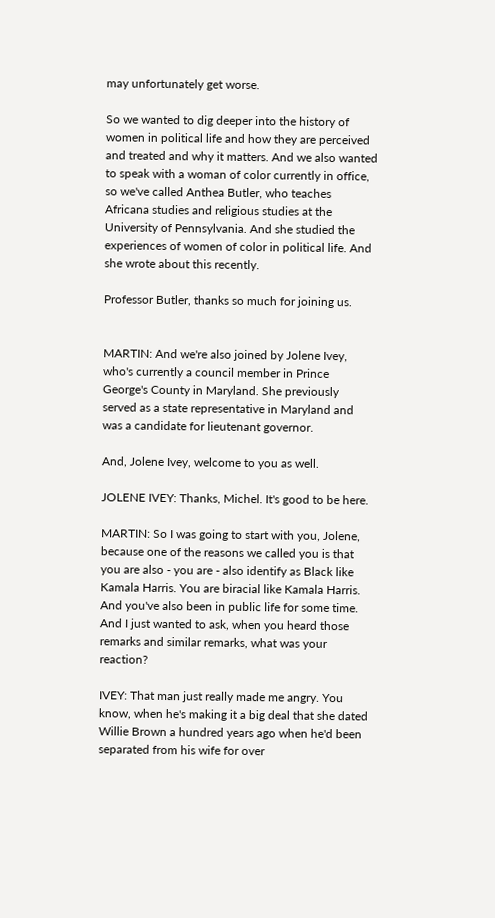may unfortunately get worse.

So we wanted to dig deeper into the history of women in political life and how they are perceived and treated and why it matters. And we also wanted to speak with a woman of color currently in office, so we've called Anthea Butler, who teaches Africana studies and religious studies at the University of Pennsylvania. And she studied the experiences of women of color in political life. And she wrote about this recently.

Professor Butler, thanks so much for joining us.


MARTIN: And we're also joined by Jolene Ivey, who's currently a council member in Prince George's County in Maryland. She previously served as a state representative in Maryland and was a candidate for lieutenant governor.

And, Jolene Ivey, welcome to you as well.

JOLENE IVEY: Thanks, Michel. It's good to be here.

MARTIN: So I was going to start with you, Jolene, because one of the reasons we called you is that you are also - you are - also identify as Black like Kamala Harris. You are biracial like Kamala Harris. And you've also been in public life for some time. And I just wanted to ask, when you heard those remarks and similar remarks, what was your reaction?

IVEY: That man just really made me angry. You know, when he's making it a big deal that she dated Willie Brown a hundred years ago when he'd been separated from his wife for over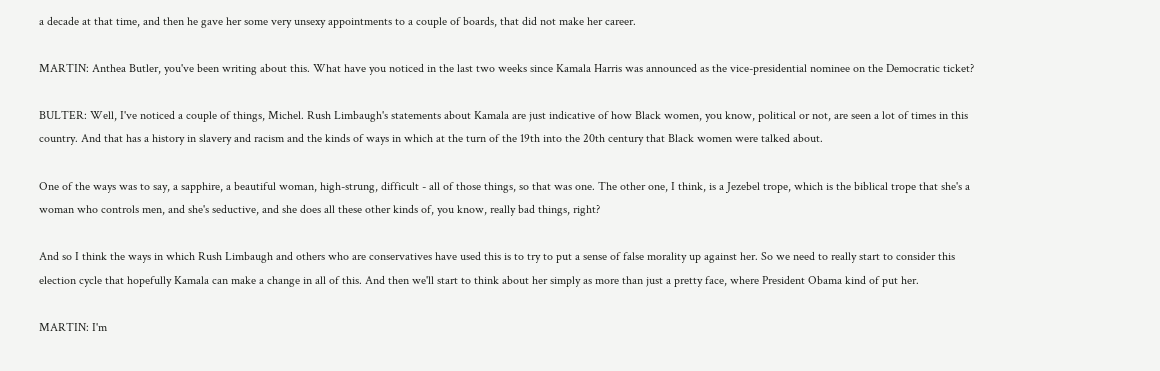a decade at that time, and then he gave her some very unsexy appointments to a couple of boards, that did not make her career.

MARTIN: Anthea Butler, you've been writing about this. What have you noticed in the last two weeks since Kamala Harris was announced as the vice-presidential nominee on the Democratic ticket?

BULTER: Well, I've noticed a couple of things, Michel. Rush Limbaugh's statements about Kamala are just indicative of how Black women, you know, political or not, are seen a lot of times in this country. And that has a history in slavery and racism and the kinds of ways in which at the turn of the 19th into the 20th century that Black women were talked about.

One of the ways was to say, a sapphire, a beautiful woman, high-strung, difficult - all of those things, so that was one. The other one, I think, is a Jezebel trope, which is the biblical trope that she's a woman who controls men, and she's seductive, and she does all these other kinds of, you know, really bad things, right?

And so I think the ways in which Rush Limbaugh and others who are conservatives have used this is to try to put a sense of false morality up against her. So we need to really start to consider this election cycle that hopefully Kamala can make a change in all of this. And then we'll start to think about her simply as more than just a pretty face, where President Obama kind of put her.

MARTIN: I'm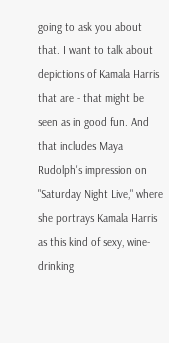going to ask you about that. I want to talk about depictions of Kamala Harris that are - that might be seen as in good fun. And that includes Maya Rudolph's impression on "Saturday Night Live," where she portrays Kamala Harris as this kind of sexy, wine-drinking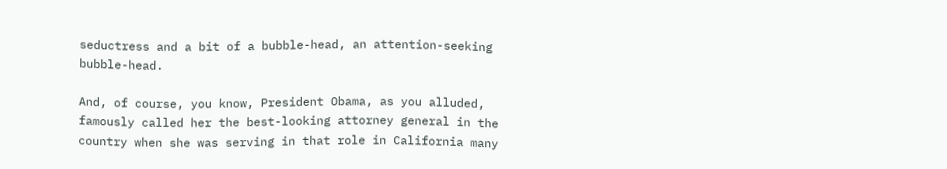seductress and a bit of a bubble-head, an attention-seeking bubble-head.

And, of course, you know, President Obama, as you alluded, famously called her the best-looking attorney general in the country when she was serving in that role in California many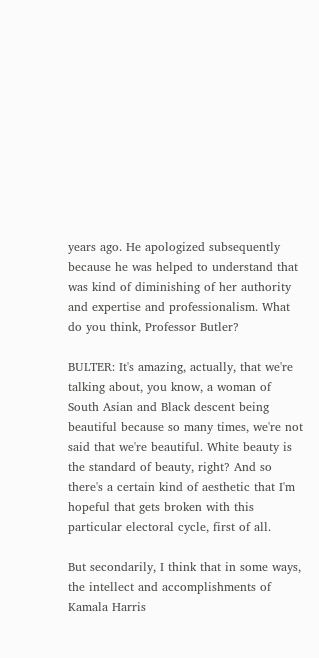years ago. He apologized subsequently because he was helped to understand that was kind of diminishing of her authority and expertise and professionalism. What do you think, Professor Butler?

BULTER: It's amazing, actually, that we're talking about, you know, a woman of South Asian and Black descent being beautiful because so many times, we're not said that we're beautiful. White beauty is the standard of beauty, right? And so there's a certain kind of aesthetic that I'm hopeful that gets broken with this particular electoral cycle, first of all.

But secondarily, I think that in some ways, the intellect and accomplishments of Kamala Harris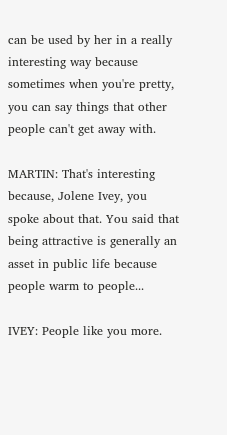can be used by her in a really interesting way because sometimes when you're pretty, you can say things that other people can't get away with.

MARTIN: That's interesting because, Jolene Ivey, you spoke about that. You said that being attractive is generally an asset in public life because people warm to people...

IVEY: People like you more.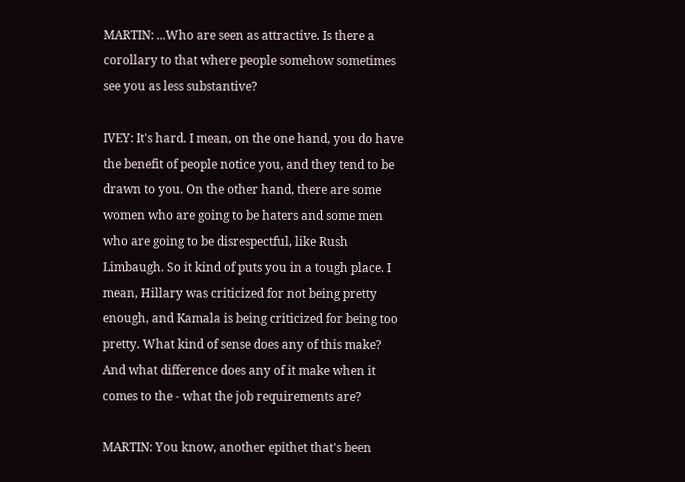MARTIN: ...Who are seen as attractive. Is there a corollary to that where people somehow sometimes see you as less substantive?

IVEY: It's hard. I mean, on the one hand, you do have the benefit of people notice you, and they tend to be drawn to you. On the other hand, there are some women who are going to be haters and some men who are going to be disrespectful, like Rush Limbaugh. So it kind of puts you in a tough place. I mean, Hillary was criticized for not being pretty enough, and Kamala is being criticized for being too pretty. What kind of sense does any of this make? And what difference does any of it make when it comes to the - what the job requirements are?

MARTIN: You know, another epithet that's been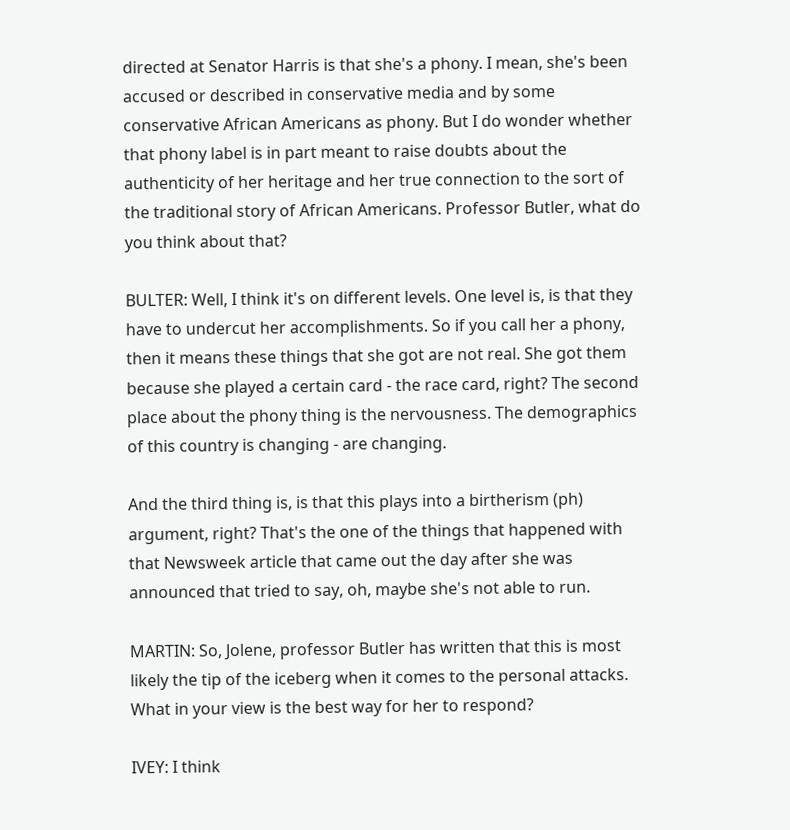directed at Senator Harris is that she's a phony. I mean, she's been accused or described in conservative media and by some conservative African Americans as phony. But I do wonder whether that phony label is in part meant to raise doubts about the authenticity of her heritage and her true connection to the sort of the traditional story of African Americans. Professor Butler, what do you think about that?

BULTER: Well, I think it's on different levels. One level is, is that they have to undercut her accomplishments. So if you call her a phony, then it means these things that she got are not real. She got them because she played a certain card - the race card, right? The second place about the phony thing is the nervousness. The demographics of this country is changing - are changing.

And the third thing is, is that this plays into a birtherism (ph) argument, right? That's the one of the things that happened with that Newsweek article that came out the day after she was announced that tried to say, oh, maybe she's not able to run.

MARTIN: So, Jolene, professor Butler has written that this is most likely the tip of the iceberg when it comes to the personal attacks. What in your view is the best way for her to respond?

IVEY: I think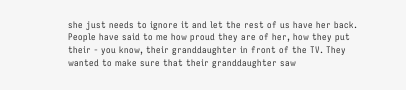she just needs to ignore it and let the rest of us have her back. People have said to me how proud they are of her, how they put their - you know, their granddaughter in front of the TV. They wanted to make sure that their granddaughter saw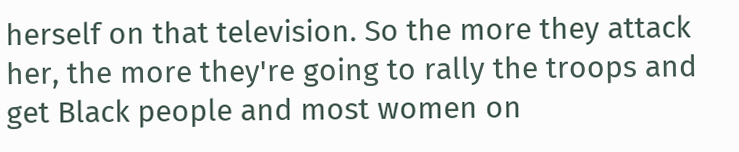herself on that television. So the more they attack her, the more they're going to rally the troops and get Black people and most women on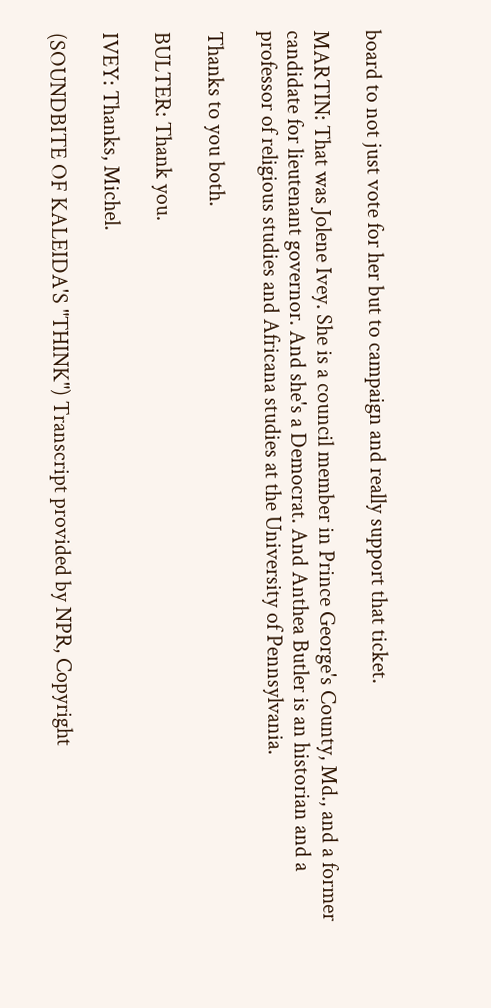board to not just vote for her but to campaign and really support that ticket.

MARTIN: That was Jolene Ivey. She is a council member in Prince George's County, Md., and a former candidate for lieutenant governor. And she's a Democrat. And Anthea Butler is an historian and a professor of religious studies and Africana studies at the University of Pennsylvania.

Thanks to you both.

BULTER: Thank you.

IVEY: Thanks, Michel.

(SOUNDBITE OF KALEIDA'S "THINK") Transcript provided by NPR, Copyright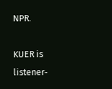NPR.

KUER is listener-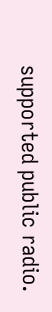supported public radio.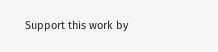Support this work by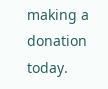making a donation today.